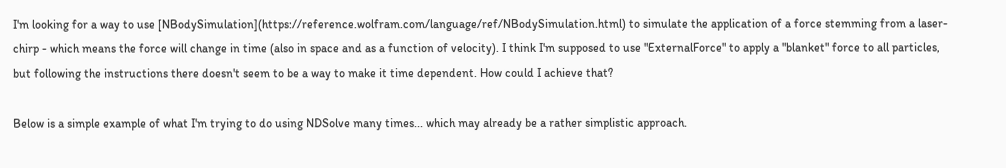I'm looking for a way to use [NBodySimulation](https://reference.wolfram.com/language/ref/NBodySimulation.html) to simulate the application of a force stemming from a laser-chirp - which means the force will change in time (also in space and as a function of velocity). I think I'm supposed to use "ExternalForce" to apply a "blanket" force to all particles, but following the instructions there doesn't seem to be a way to make it time dependent. How could I achieve that?

Below is a simple example of what I'm trying to do using NDSolve many times... which may already be a rather simplistic approach.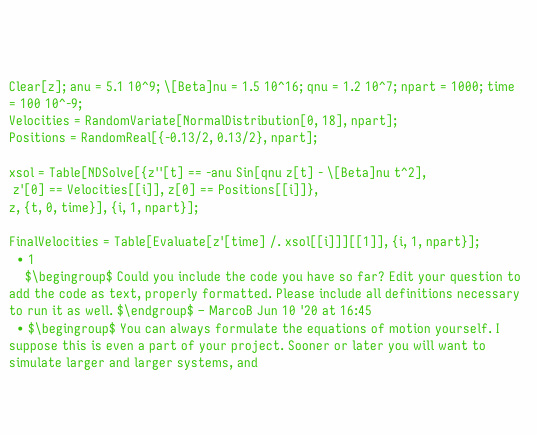Clear[z]; anu = 5.1 10^9; \[Beta]nu = 1.5 10^16; qnu = 1.2 10^7; npart = 1000; time = 100 10^-9;
Velocities = RandomVariate[NormalDistribution[0, 18], npart];
Positions = RandomReal[{-0.13/2, 0.13/2}, npart];

xsol = Table[NDSolve[{z''[t] == -anu Sin[qnu z[t] - \[Beta]nu t^2],
 z'[0] == Velocities[[i]], z[0] == Positions[[i]]},
z, {t, 0, time}], {i, 1, npart}];

FinalVelocities = Table[Evaluate[z'[time] /. xsol[[i]]][[1]], {i, 1, npart}];
  • 1
    $\begingroup$ Could you include the code you have so far? Edit your question to add the code as text, properly formatted. Please include all definitions necessary to run it as well. $\endgroup$ – MarcoB Jun 10 '20 at 16:45
  • $\begingroup$ You can always formulate the equations of motion yourself. I suppose this is even a part of your project. Sooner or later you will want to simulate larger and larger systems, and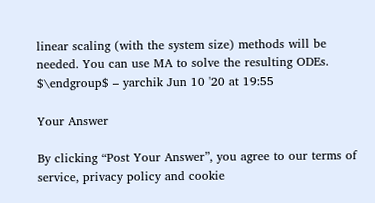linear scaling (with the system size) methods will be needed. You can use MA to solve the resulting ODEs. $\endgroup$ – yarchik Jun 10 '20 at 19:55

Your Answer

By clicking “Post Your Answer”, you agree to our terms of service, privacy policy and cookie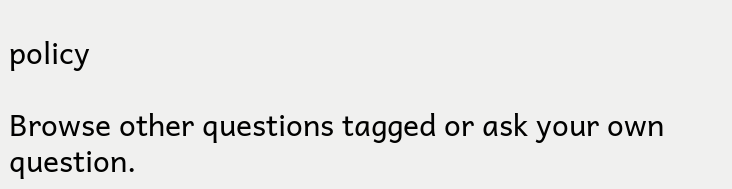policy

Browse other questions tagged or ask your own question.